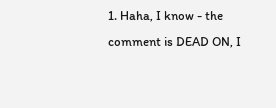1. Haha, I know - the comment is DEAD ON, I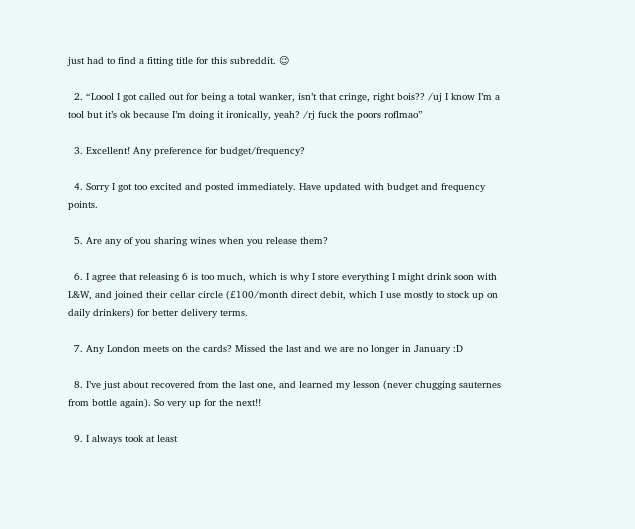just had to find a fitting title for this subreddit. 😉

  2. “Loool I got called out for being a total wanker, isn’t that cringe, right bois?? /uj I know I’m a tool but it’s ok because I’m doing it ironically, yeah? /rj fuck the poors roflmao”

  3. Excellent! Any preference for budget/frequency?

  4. Sorry I got too excited and posted immediately. Have updated with budget and frequency points.

  5. Are any of you sharing wines when you release them?

  6. I agree that releasing 6 is too much, which is why I store everything I might drink soon with L&W, and joined their cellar circle (£100/month direct debit, which I use mostly to stock up on daily drinkers) for better delivery terms.

  7. Any London meets on the cards? Missed the last and we are no longer in January :D

  8. I’ve just about recovered from the last one, and learned my lesson (never chugging sauternes from bottle again). So very up for the next!!

  9. I always took at least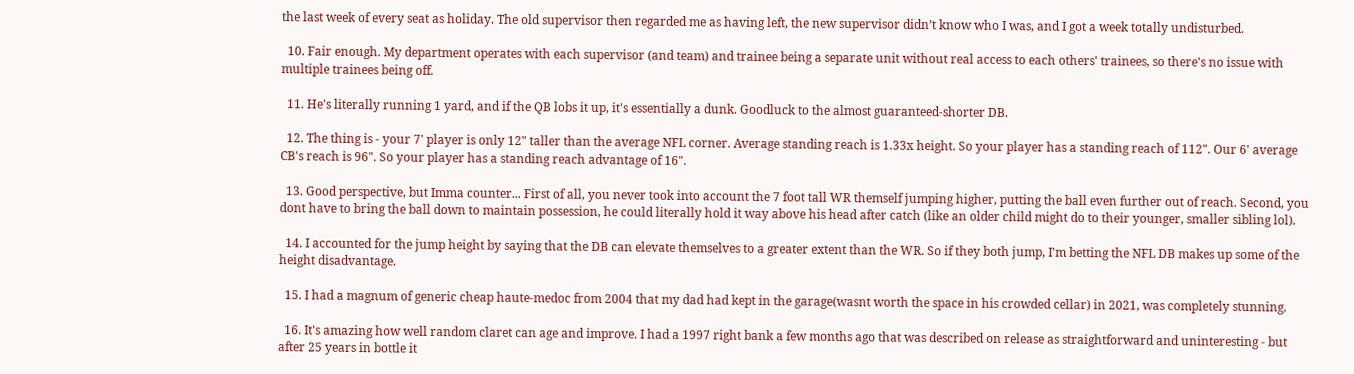the last week of every seat as holiday. The old supervisor then regarded me as having left, the new supervisor didn’t know who I was, and I got a week totally undisturbed.

  10. Fair enough. My department operates with each supervisor (and team) and trainee being a separate unit without real access to each others' trainees, so there's no issue with multiple trainees being off.

  11. He's literally running 1 yard, and if the QB lobs it up, it's essentially a dunk. Goodluck to the almost guaranteed-shorter DB.

  12. The thing is - your 7' player is only 12" taller than the average NFL corner. Average standing reach is 1.33x height. So your player has a standing reach of 112". Our 6' average CB's reach is 96". So your player has a standing reach advantage of 16".

  13. Good perspective, but Imma counter... First of all, you never took into account the 7 foot tall WR themself jumping higher, putting the ball even further out of reach. Second, you dont have to bring the ball down to maintain possession, he could literally hold it way above his head after catch (like an older child might do to their younger, smaller sibling lol).

  14. I accounted for the jump height by saying that the DB can elevate themselves to a greater extent than the WR. So if they both jump, I'm betting the NFL DB makes up some of the height disadvantage.

  15. I had a magnum of generic cheap haute-medoc from 2004 that my dad had kept in the garage(wasnt worth the space in his crowded cellar) in 2021, was completely stunning.

  16. It's amazing how well random claret can age and improve. I had a 1997 right bank a few months ago that was described on release as straightforward and uninteresting - but after 25 years in bottle it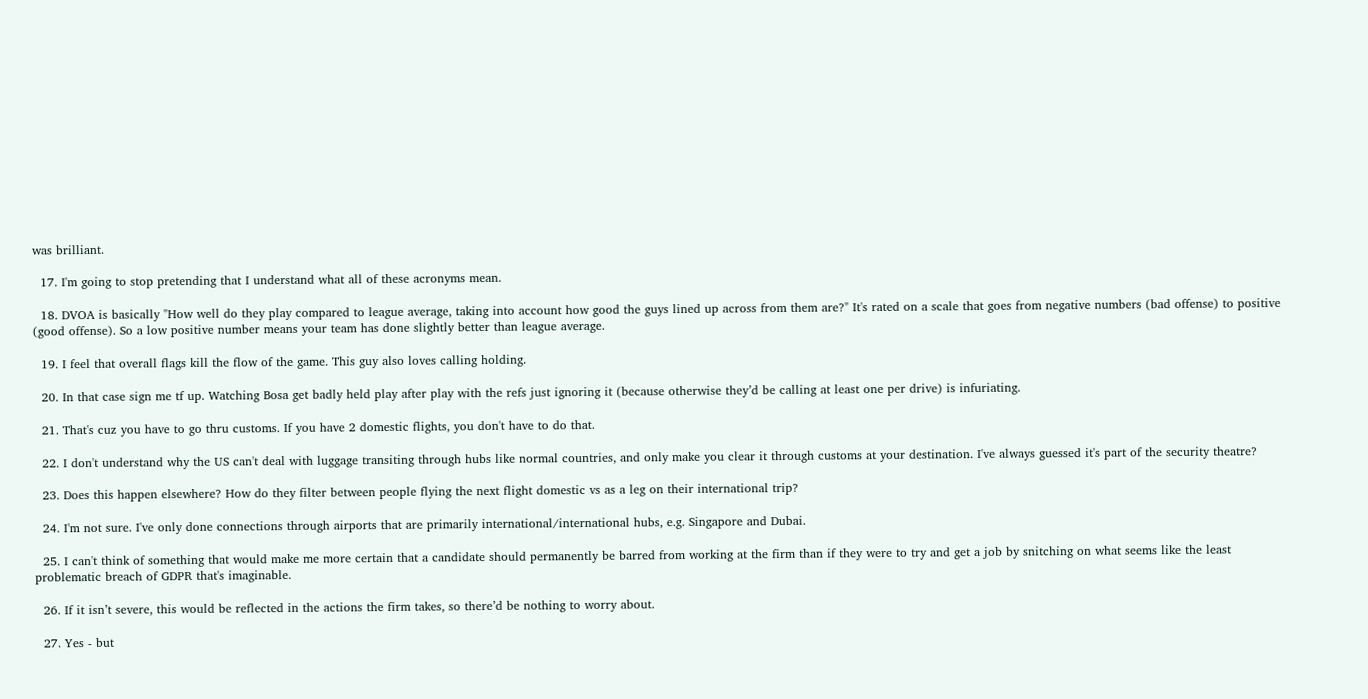was brilliant.

  17. I'm going to stop pretending that I understand what all of these acronyms mean.

  18. DVOA is basically "How well do they play compared to league average, taking into account how good the guys lined up across from them are?" It's rated on a scale that goes from negative numbers (bad offense) to positive (good offense). So a low positive number means your team has done slightly better than league average.

  19. I feel that overall flags kill the flow of the game. This guy also loves calling holding.

  20. In that case sign me tf up. Watching Bosa get badly held play after play with the refs just ignoring it (because otherwise they’d be calling at least one per drive) is infuriating.

  21. That's cuz you have to go thru customs. If you have 2 domestic flights, you don't have to do that.

  22. I don't understand why the US can't deal with luggage transiting through hubs like normal countries, and only make you clear it through customs at your destination. I've always guessed it's part of the security theatre?

  23. Does this happen elsewhere? How do they filter between people flying the next flight domestic vs as a leg on their international trip?

  24. I'm not sure. I've only done connections through airports that are primarily international/international hubs, e.g. Singapore and Dubai.

  25. I can't think of something that would make me more certain that a candidate should permanently be barred from working at the firm than if they were to try and get a job by snitching on what seems like the least problematic breach of GDPR that's imaginable.

  26. If it isn’t severe, this would be reflected in the actions the firm takes, so there’d be nothing to worry about.

  27. Yes - but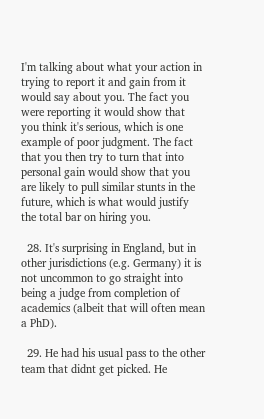I'm talking about what your action in trying to report it and gain from it would say about you. The fact you were reporting it would show that you think it's serious, which is one example of poor judgment. The fact that you then try to turn that into personal gain would show that you are likely to pull similar stunts in the future, which is what would justify the total bar on hiring you.

  28. It's surprising in England, but in other jurisdictions (e.g. Germany) it is not uncommon to go straight into being a judge from completion of academics (albeit that will often mean a PhD).

  29. He had his usual pass to the other team that didnt get picked. He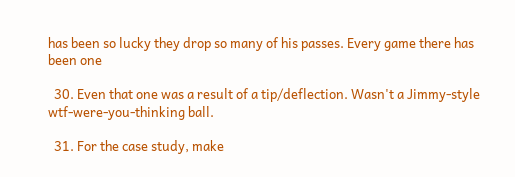has been so lucky they drop so many of his passes. Every game there has been one

  30. Even that one was a result of a tip/deflection. Wasn't a Jimmy-style wtf-were-you-thinking ball.

  31. For the case study, make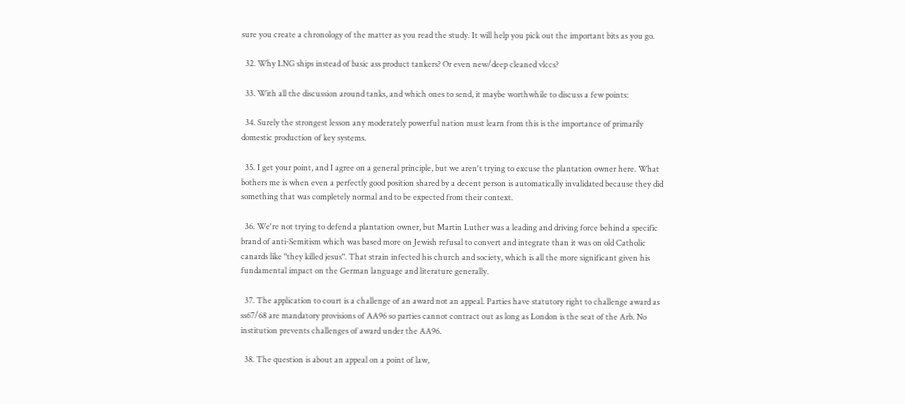sure you create a chronology of the matter as you read the study. It will help you pick out the important bits as you go.

  32. Why LNG ships instead of basic ass product tankers? Or even new/deep cleaned vlccs?

  33. With all the discussion around tanks, and which ones to send, it maybe worthwhile to discuss a few points:

  34. Surely the strongest lesson any moderately powerful nation must learn from this is the importance of primarily domestic production of key systems.

  35. I get your point, and I agree on a general principle, but we aren't trying to excuse the plantation owner here. What bothers me is when even a perfectly good position shared by a decent person is automatically invalidated because they did something that was completely normal and to be expected from their context.

  36. We're not trying to defend a plantation owner, but Martin Luther was a leading and driving force behind a specific brand of anti-Semitism which was based more on Jewish refusal to convert and integrate than it was on old Catholic canards like "they killed jesus". That strain infected his church and society, which is all the more significant given his fundamental impact on the German language and literature generally.

  37. The application to court is a challenge of an award not an appeal. Parties have statutory right to challenge award as ss67/68 are mandatory provisions of AA96 so parties cannot contract out as long as London is the seat of the Arb. No institution prevents challenges of award under the AA96.

  38. The question is about an appeal on a point of law,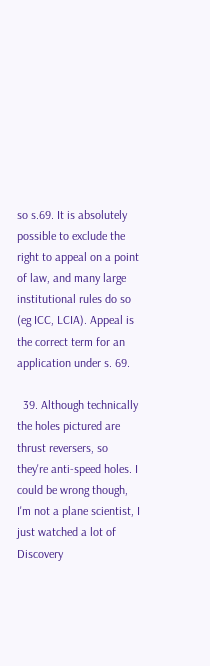so s.69. It is absolutely possible to exclude the right to appeal on a point of law, and many large institutional rules do so (eg ICC, LCIA). Appeal is the correct term for an application under s. 69.

  39. Although technically the holes pictured are thrust reversers, so they're anti-speed holes. I could be wrong though, I'm not a plane scientist, I just watched a lot of Discovery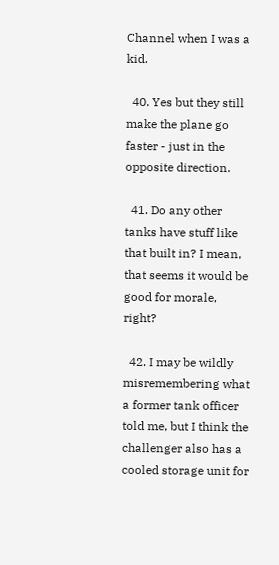Channel when I was a kid.

  40. Yes but they still make the plane go faster - just in the opposite direction.

  41. Do any other tanks have stuff like that built in? I mean, that seems it would be good for morale, right?

  42. I may be wildly misremembering what a former tank officer told me, but I think the challenger also has a cooled storage unit for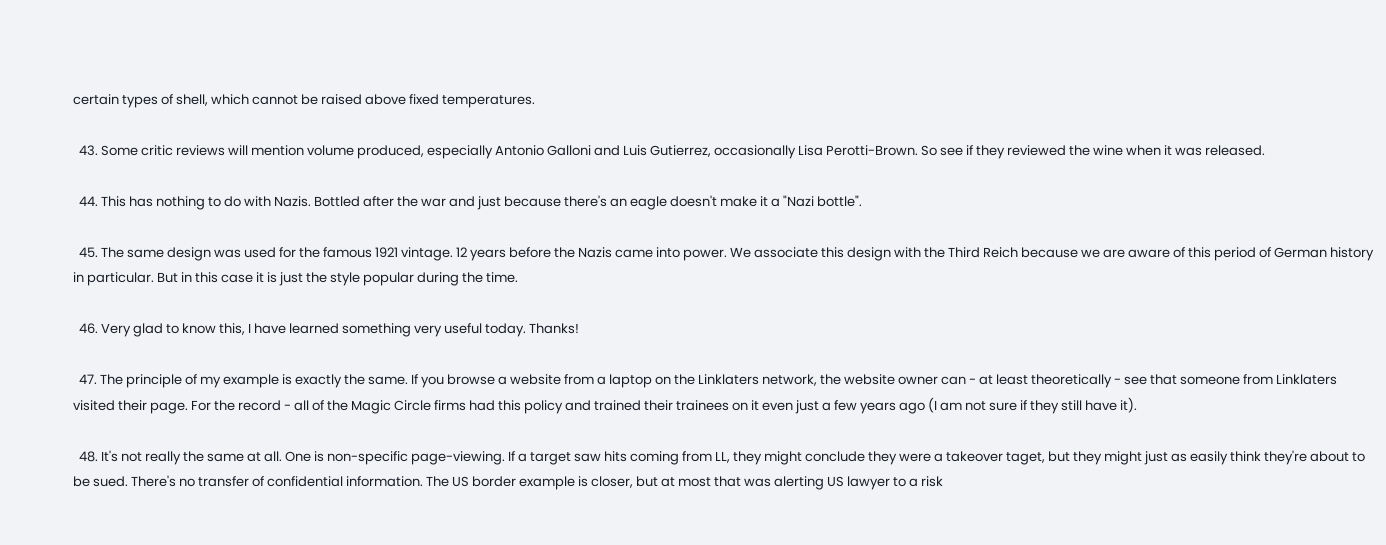certain types of shell, which cannot be raised above fixed temperatures.

  43. Some critic reviews will mention volume produced, especially Antonio Galloni and Luis Gutierrez, occasionally Lisa Perotti-Brown. So see if they reviewed the wine when it was released.

  44. This has nothing to do with Nazis. Bottled after the war and just because there's an eagle doesn't make it a "Nazi bottle".

  45. The same design was used for the famous 1921 vintage. 12 years before the Nazis came into power. We associate this design with the Third Reich because we are aware of this period of German history in particular. But in this case it is just the style popular during the time.

  46. Very glad to know this, I have learned something very useful today. Thanks!

  47. The principle of my example is exactly the same. If you browse a website from a laptop on the Linklaters network, the website owner can - at least theoretically - see that someone from Linklaters visited their page. For the record - all of the Magic Circle firms had this policy and trained their trainees on it even just a few years ago (I am not sure if they still have it).

  48. It's not really the same at all. One is non-specific page-viewing. If a target saw hits coming from LL, they might conclude they were a takeover taget, but they might just as easily think they're about to be sued. There's no transfer of confidential information. The US border example is closer, but at most that was alerting US lawyer to a risk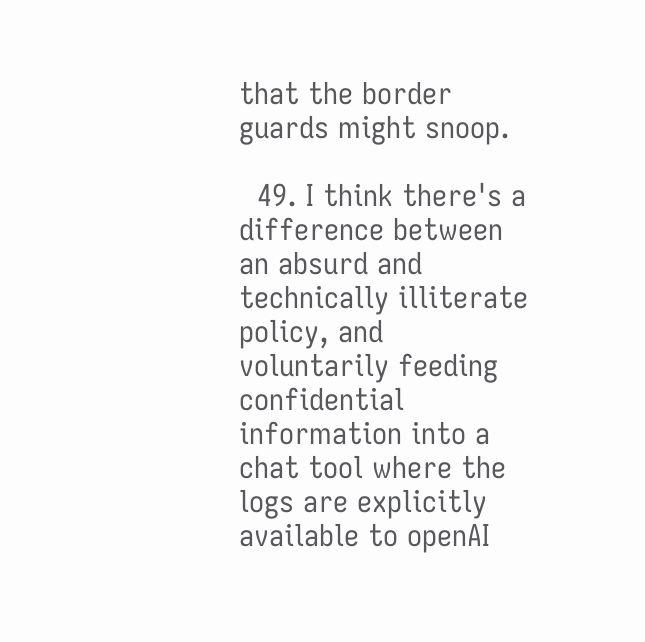that the border guards might snoop.

  49. I think there's a difference between an absurd and technically illiterate policy, and voluntarily feeding confidential information into a chat tool where the logs are explicitly available to openAI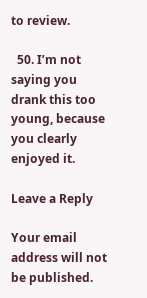to review.

  50. I’m not saying you drank this too young, because you clearly enjoyed it.

Leave a Reply

Your email address will not be published.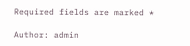Required fields are marked *

Author: admin